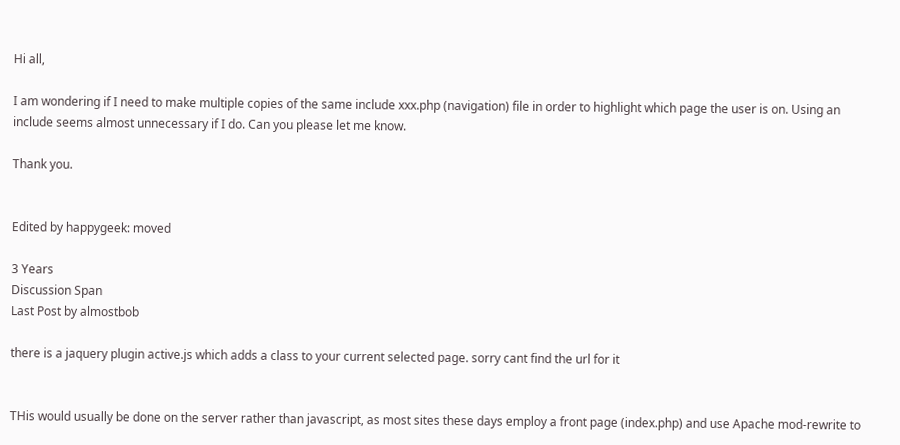Hi all,

I am wondering if I need to make multiple copies of the same include xxx.php (navigation) file in order to highlight which page the user is on. Using an include seems almost unnecessary if I do. Can you please let me know.

Thank you.


Edited by happygeek: moved

3 Years
Discussion Span
Last Post by almostbob

there is a jaquery plugin active.js which adds a class to your current selected page. sorry cant find the url for it


THis would usually be done on the server rather than javascript, as most sites these days employ a front page (index.php) and use Apache mod-rewrite to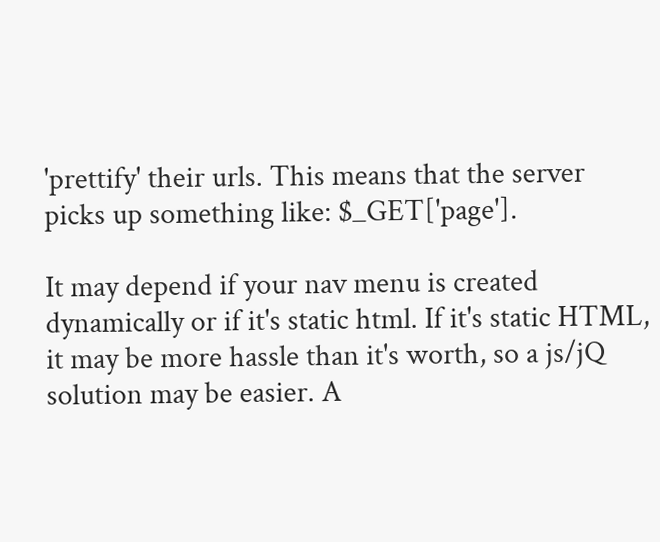'prettify' their urls. This means that the server picks up something like: $_GET['page'].

It may depend if your nav menu is created dynamically or if it's static html. If it's static HTML, it may be more hassle than it's worth, so a js/jQ solution may be easier. A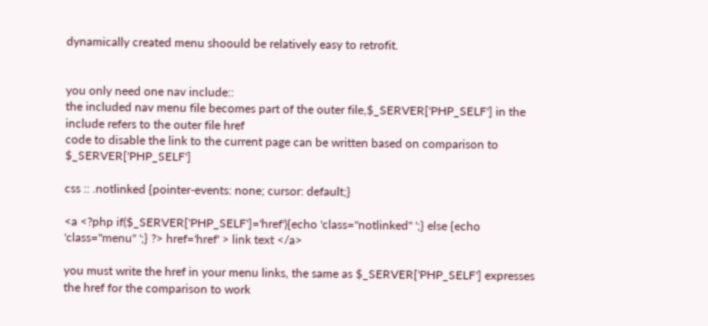dynamically created menu shoould be relatively easy to retrofit.


you only need one nav include::
the included nav menu file becomes part of the outer file,$_SERVER['PHP_SELF'] in the include refers to the outer file href
code to disable the link to the current page can be written based on comparison to $_SERVER['PHP_SELF']

css :: .notlinked {pointer-events: none; cursor: default;}

<a <?php if($_SERVER['PHP_SELF']='href'){echo 'class="notlinked" ';} else {echo 'class="menu" ';} ?> href='href' > link text </a>

you must write the href in your menu links, the same as $_SERVER['PHP_SELF'] expresses the href for the comparison to work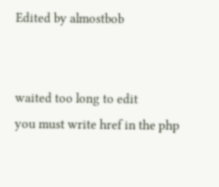Edited by almostbob


waited too long to edit
you must write href in the php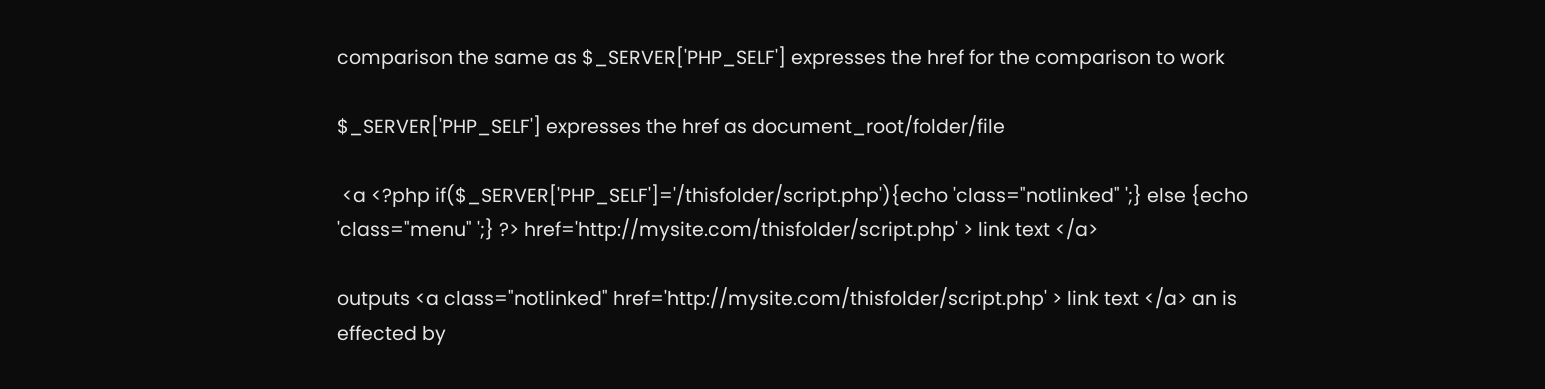comparison the same as $_SERVER['PHP_SELF'] expresses the href for the comparison to work

$_SERVER['PHP_SELF'] expresses the href as document_root/folder/file

 <a <?php if($_SERVER['PHP_SELF']='/thisfolder/script.php'){echo 'class="notlinked" ';} else {echo 'class="menu" ';} ?> href='http://mysite.com/thisfolder/script.php' > link text </a>

outputs <a class="notlinked" href='http://mysite.com/thisfolder/script.php' > link text </a> an is effected by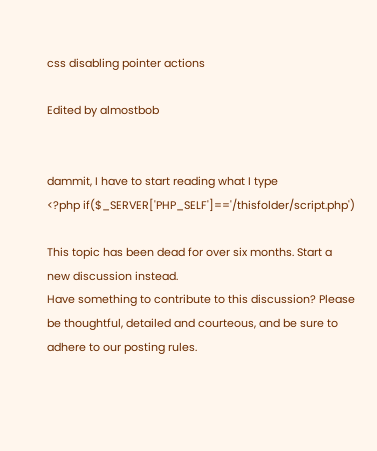css disabling pointer actions

Edited by almostbob


dammit, I have to start reading what I type
<?php if($_SERVER['PHP_SELF']=='/thisfolder/script.php')

This topic has been dead for over six months. Start a new discussion instead.
Have something to contribute to this discussion? Please be thoughtful, detailed and courteous, and be sure to adhere to our posting rules.